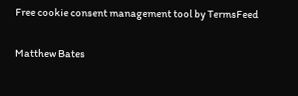Free cookie consent management tool by TermsFeed

Matthew Bates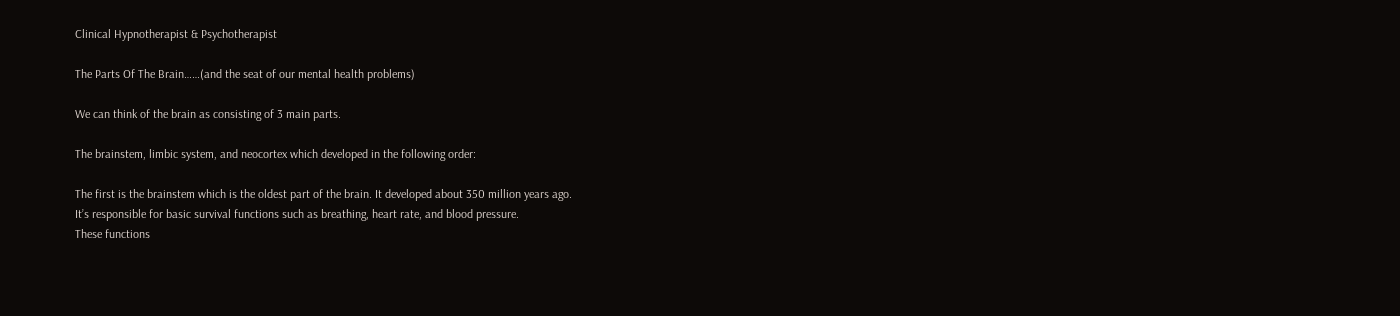Clinical Hypnotherapist & Psychotherapist

The Parts Of The Brain……(and the seat of our mental health problems)

We can think of the brain as consisting of 3 main parts.

The brainstem, limbic system, and neocortex which developed in the following order:

The first is the brainstem which is the oldest part of the brain. It developed about 350 million years ago.
It’s responsible for basic survival functions such as breathing, heart rate, and blood pressure.
These functions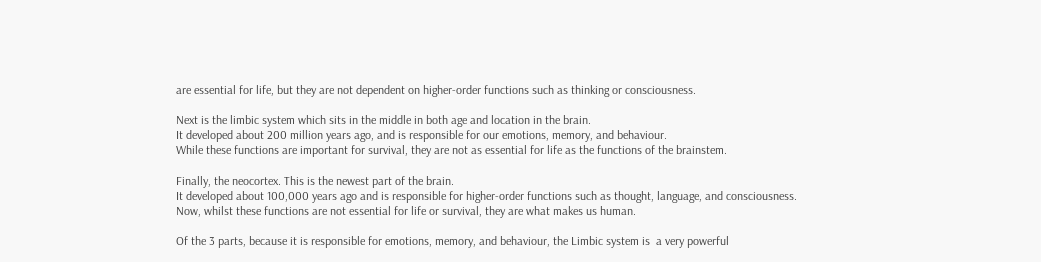are essential for life, but they are not dependent on higher-order functions such as thinking or consciousness.

Next is the limbic system which sits in the middle in both age and location in the brain.
It developed about 200 million years ago, and is responsible for our emotions, memory, and behaviour.
While these functions are important for survival, they are not as essential for life as the functions of the brainstem.

Finally, the neocortex. This is the newest part of the brain.
It developed about 100,000 years ago and is responsible for higher-order functions such as thought, language, and consciousness.
Now, whilst these functions are not essential for life or survival, they are what makes us human.

Of the 3 parts, because it is responsible for emotions, memory, and behaviour, the Limbic system is  a very powerful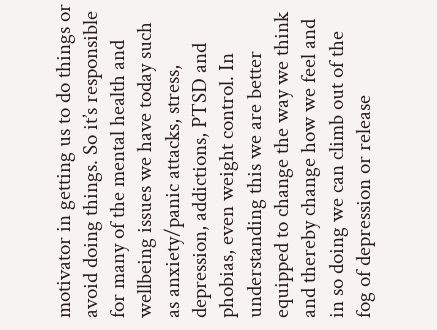motivator in getting us to do things or avoid doing things. So it’s responsible for many of the mental health and wellbeing issues we have today such as anxiety/panic attacks, stress, depression, addictions, PTSD and phobias, even weight control. In understanding this we are better equipped to change the way we think and thereby change how we feel and in so doing we can climb out of the fog of depression or release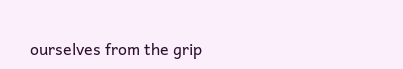ourselves from the grip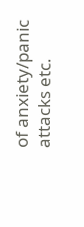of anxiety/panic attacks etc.